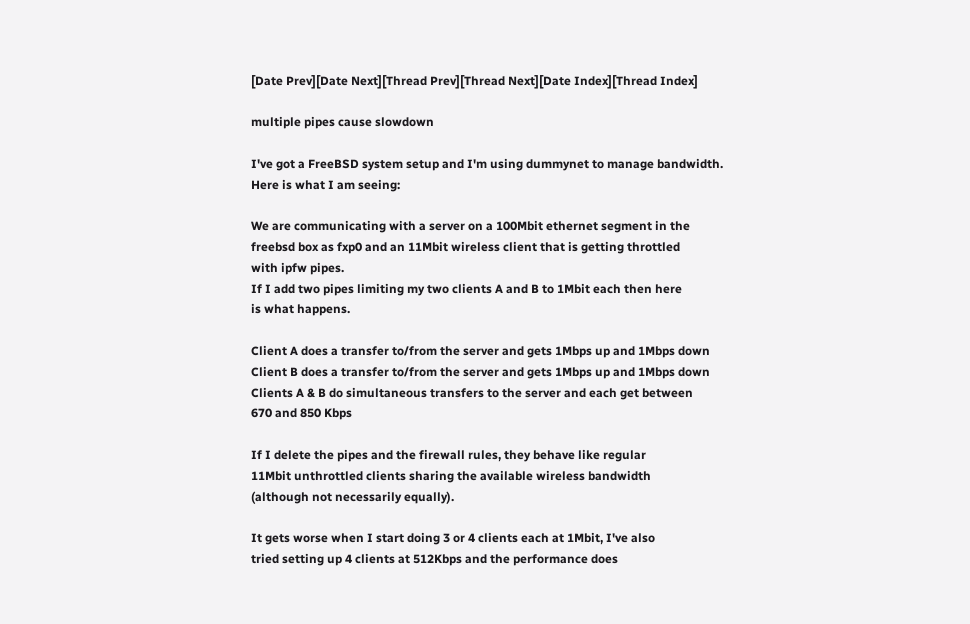[Date Prev][Date Next][Thread Prev][Thread Next][Date Index][Thread Index]

multiple pipes cause slowdown

I've got a FreeBSD system setup and I'm using dummynet to manage bandwidth.
Here is what I am seeing:

We are communicating with a server on a 100Mbit ethernet segment in the
freebsd box as fxp0 and an 11Mbit wireless client that is getting throttled
with ipfw pipes.
If I add two pipes limiting my two clients A and B to 1Mbit each then here
is what happens.

Client A does a transfer to/from the server and gets 1Mbps up and 1Mbps down
Client B does a transfer to/from the server and gets 1Mbps up and 1Mbps down
Clients A & B do simultaneous transfers to the server and each get between
670 and 850 Kbps

If I delete the pipes and the firewall rules, they behave like regular
11Mbit unthrottled clients sharing the available wireless bandwidth
(although not necessarily equally).

It gets worse when I start doing 3 or 4 clients each at 1Mbit, I've also
tried setting up 4 clients at 512Kbps and the performance does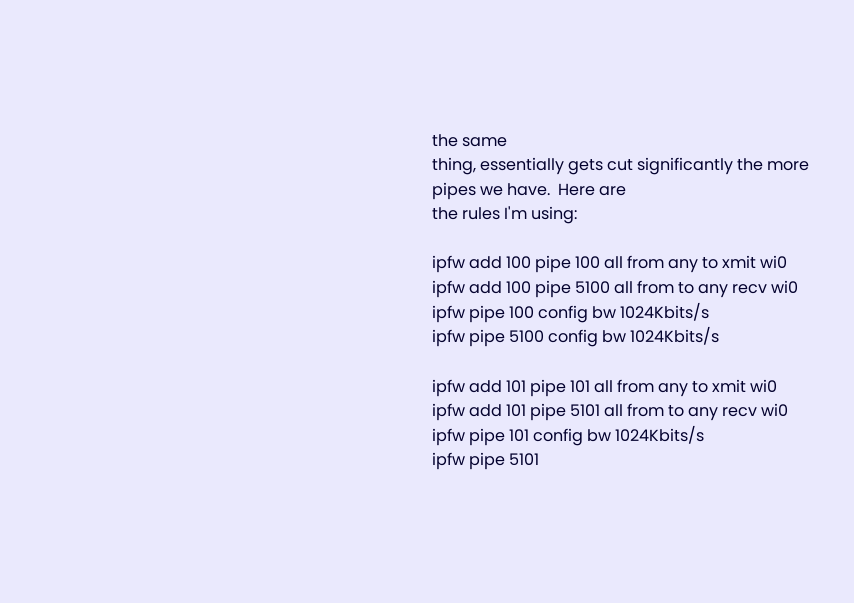the same
thing, essentially gets cut significantly the more pipes we have.  Here are
the rules I'm using:

ipfw add 100 pipe 100 all from any to xmit wi0
ipfw add 100 pipe 5100 all from to any recv wi0
ipfw pipe 100 config bw 1024Kbits/s
ipfw pipe 5100 config bw 1024Kbits/s

ipfw add 101 pipe 101 all from any to xmit wi0
ipfw add 101 pipe 5101 all from to any recv wi0
ipfw pipe 101 config bw 1024Kbits/s
ipfw pipe 5101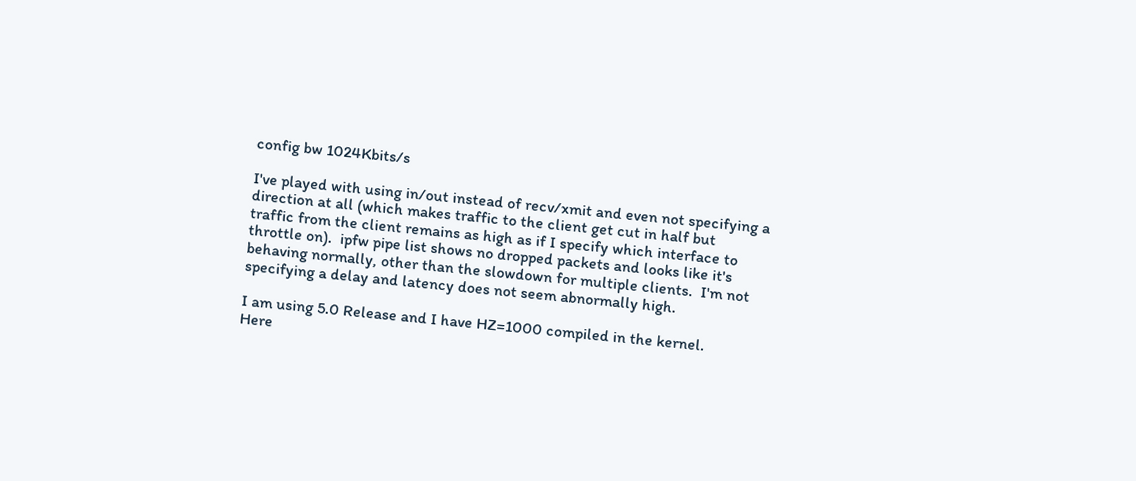config bw 1024Kbits/s

I've played with using in/out instead of recv/xmit and even not specifying a
direction at all (which makes traffic to the client get cut in half but
traffic from the client remains as high as if I specify which interface to
throttle on).  ipfw pipe list shows no dropped packets and looks like it's
behaving normally, other than the slowdown for multiple clients.  I'm not
specifying a delay and latency does not seem abnormally high.

I am using 5.0 Release and I have HZ=1000 compiled in the kernel.
Here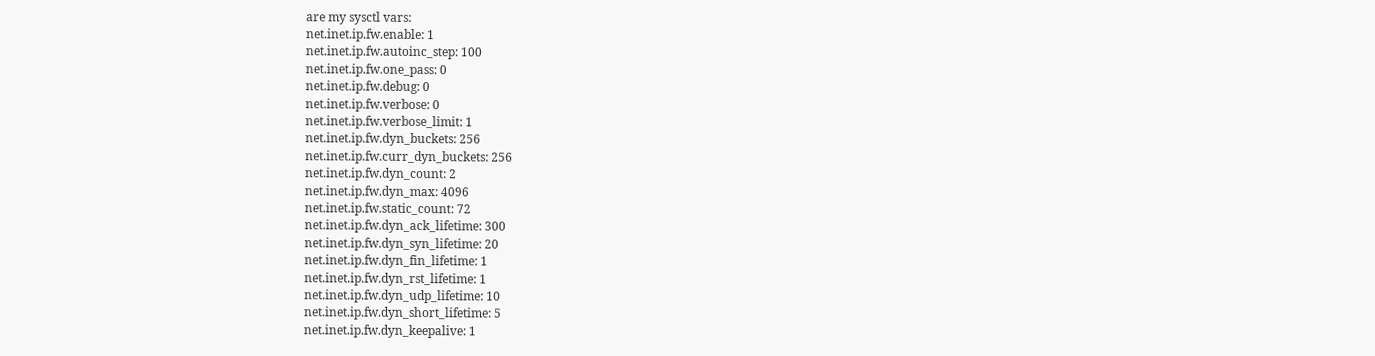are my sysctl vars:
net.inet.ip.fw.enable: 1
net.inet.ip.fw.autoinc_step: 100
net.inet.ip.fw.one_pass: 0
net.inet.ip.fw.debug: 0
net.inet.ip.fw.verbose: 0
net.inet.ip.fw.verbose_limit: 1
net.inet.ip.fw.dyn_buckets: 256
net.inet.ip.fw.curr_dyn_buckets: 256
net.inet.ip.fw.dyn_count: 2
net.inet.ip.fw.dyn_max: 4096
net.inet.ip.fw.static_count: 72
net.inet.ip.fw.dyn_ack_lifetime: 300
net.inet.ip.fw.dyn_syn_lifetime: 20
net.inet.ip.fw.dyn_fin_lifetime: 1
net.inet.ip.fw.dyn_rst_lifetime: 1
net.inet.ip.fw.dyn_udp_lifetime: 10
net.inet.ip.fw.dyn_short_lifetime: 5
net.inet.ip.fw.dyn_keepalive: 1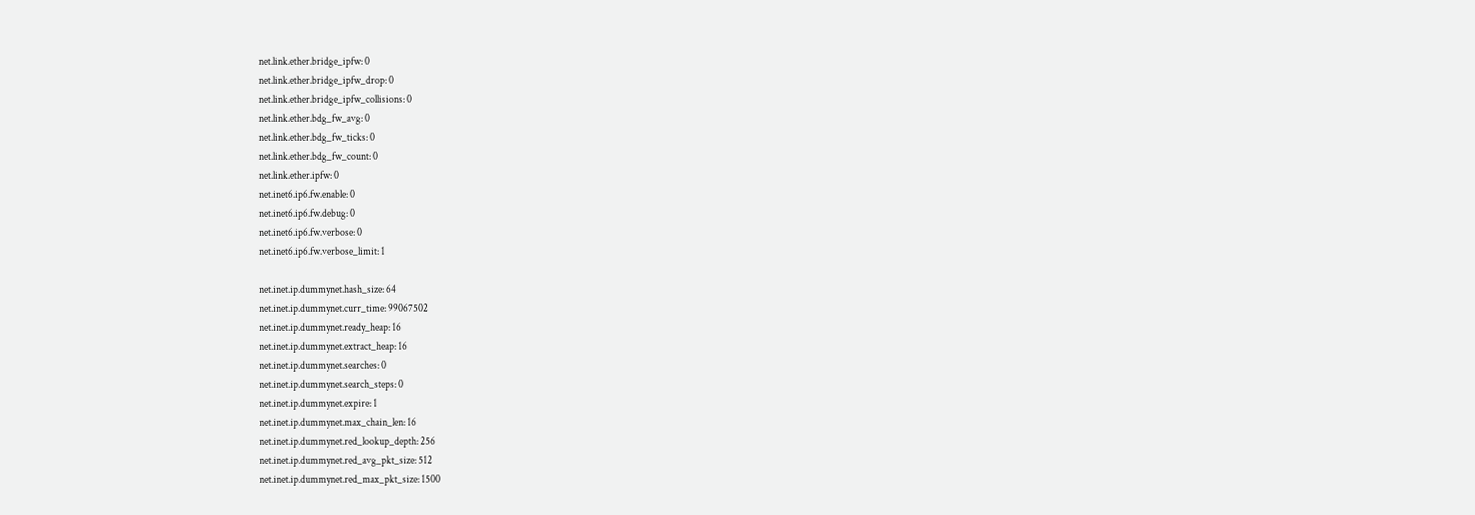net.link.ether.bridge_ipfw: 0
net.link.ether.bridge_ipfw_drop: 0
net.link.ether.bridge_ipfw_collisions: 0
net.link.ether.bdg_fw_avg: 0
net.link.ether.bdg_fw_ticks: 0
net.link.ether.bdg_fw_count: 0
net.link.ether.ipfw: 0
net.inet6.ip6.fw.enable: 0
net.inet6.ip6.fw.debug: 0
net.inet6.ip6.fw.verbose: 0
net.inet6.ip6.fw.verbose_limit: 1

net.inet.ip.dummynet.hash_size: 64
net.inet.ip.dummynet.curr_time: 99067502
net.inet.ip.dummynet.ready_heap: 16
net.inet.ip.dummynet.extract_heap: 16
net.inet.ip.dummynet.searches: 0
net.inet.ip.dummynet.search_steps: 0
net.inet.ip.dummynet.expire: 1
net.inet.ip.dummynet.max_chain_len: 16
net.inet.ip.dummynet.red_lookup_depth: 256
net.inet.ip.dummynet.red_avg_pkt_size: 512
net.inet.ip.dummynet.red_max_pkt_size: 1500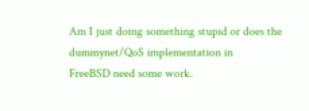Am I just doing something stupid or does the dummynet/QoS implementation in
FreeBSD need some work.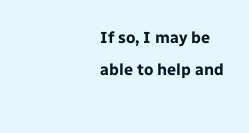If so, I may be able to help and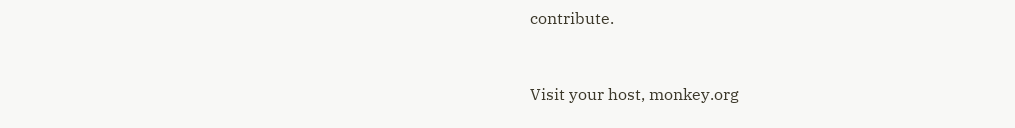contribute.


Visit your host, monkey.org